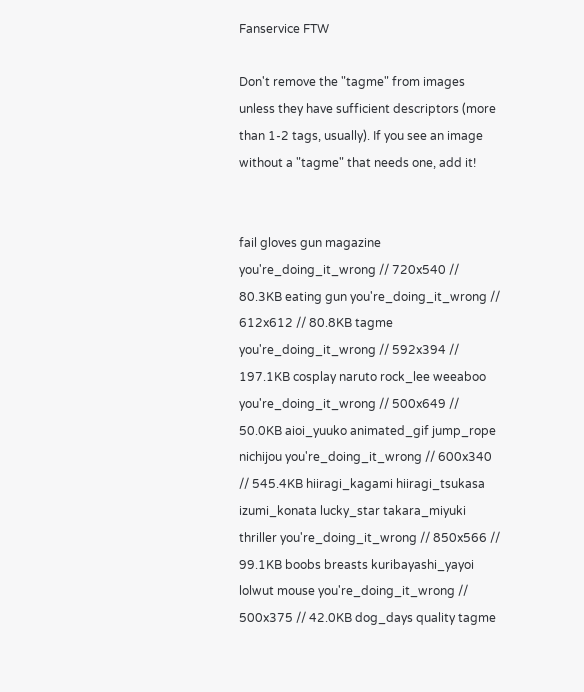Fanservice FTW

Don't remove the "tagme" from images unless they have sufficient descriptors (more than 1-2 tags, usually). If you see an image without a "tagme" that needs one, add it!


fail gloves gun magazine you're_doing_it_wrong // 720x540 // 80.3KB eating gun you're_doing_it_wrong // 612x612 // 80.8KB tagme you're_doing_it_wrong // 592x394 // 197.1KB cosplay naruto rock_lee weeaboo you're_doing_it_wrong // 500x649 // 50.0KB aioi_yuuko animated_gif jump_rope nichijou you're_doing_it_wrong // 600x340 // 545.4KB hiiragi_kagami hiiragi_tsukasa izumi_konata lucky_star takara_miyuki thriller you're_doing_it_wrong // 850x566 // 99.1KB boobs breasts kuribayashi_yayoi lolwut mouse you're_doing_it_wrong // 500x375 // 42.0KB dog_days quality tagme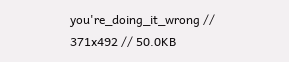you're_doing_it_wrong // 371x492 // 50.0KB